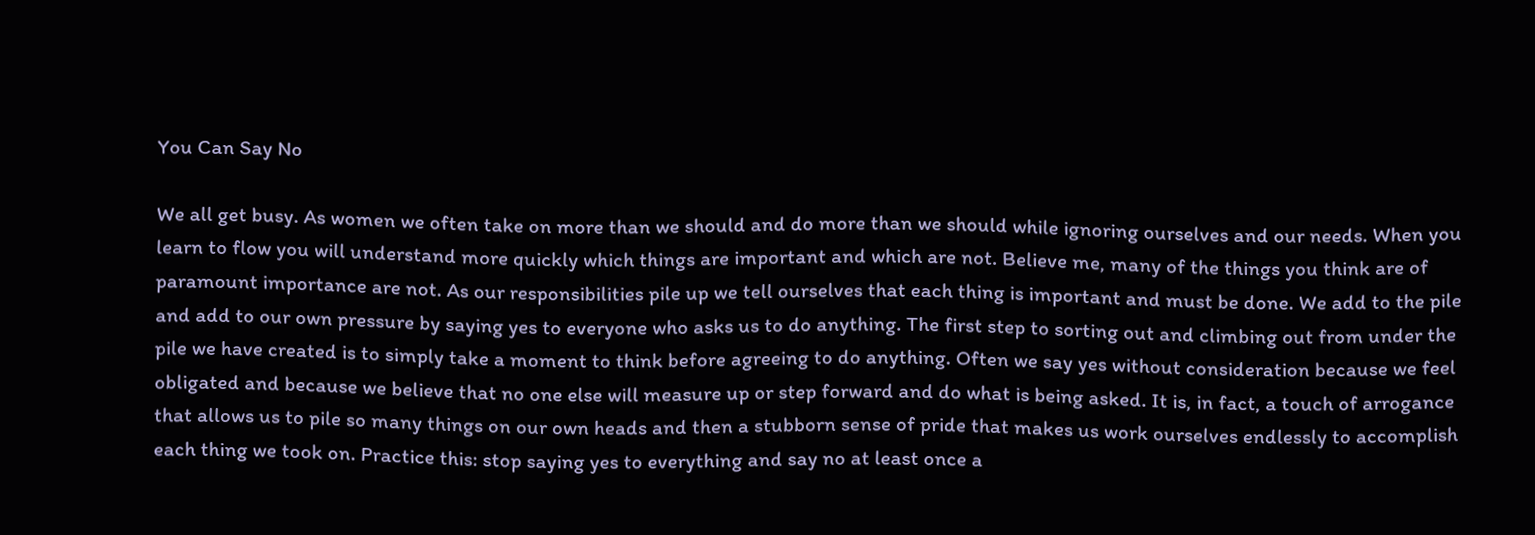You Can Say No

We all get busy. As women we often take on more than we should and do more than we should while ignoring ourselves and our needs. When you learn to flow you will understand more quickly which things are important and which are not. Believe me, many of the things you think are of paramount importance are not. As our responsibilities pile up we tell ourselves that each thing is important and must be done. We add to the pile and add to our own pressure by saying yes to everyone who asks us to do anything. The first step to sorting out and climbing out from under the pile we have created is to simply take a moment to think before agreeing to do anything. Often we say yes without consideration because we feel obligated and because we believe that no one else will measure up or step forward and do what is being asked. It is, in fact, a touch of arrogance that allows us to pile so many things on our own heads and then a stubborn sense of pride that makes us work ourselves endlessly to accomplish each thing we took on. Practice this: stop saying yes to everything and say no at least once a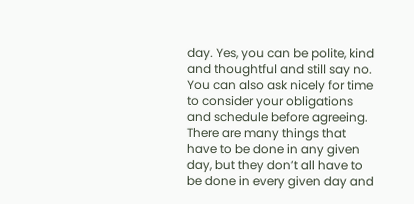day. Yes, you can be polite, kind and thoughtful and still say no. You can also ask nicely for time to consider your obligations and schedule before agreeing. There are many things that have to be done in any given day, but they don’t all have to be done in every given day and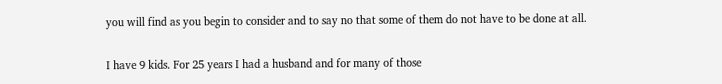you will find as you begin to consider and to say no that some of them do not have to be done at all.

I have 9 kids. For 25 years I had a husband and for many of those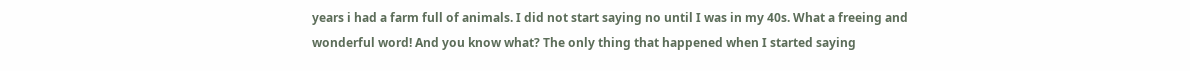years i had a farm full of animals. I did not start saying no until I was in my 40s. What a freeing and wonderful word! And you know what? The only thing that happened when I started saying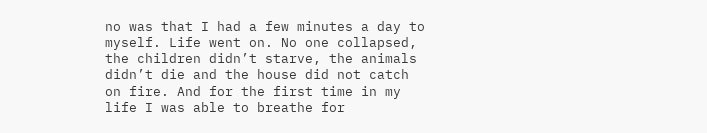no was that I had a few minutes a day to myself. Life went on. No one collapsed, the children didn’t starve, the animals didn’t die and the house did not catch on fire. And for the first time in my life I was able to breathe for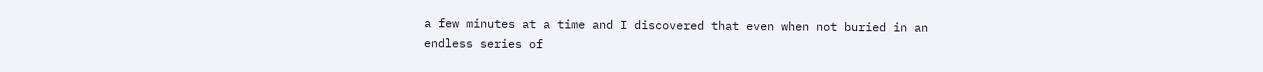a few minutes at a time and I discovered that even when not buried in an endless series of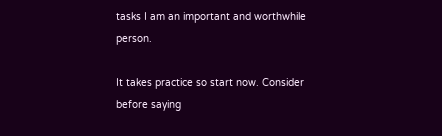tasks I am an important and worthwhile person.

It takes practice so start now. Consider before saying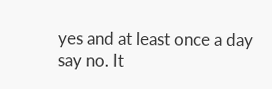yes and at least once a day say no. It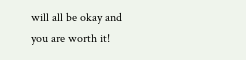will all be okay and you are worth it!